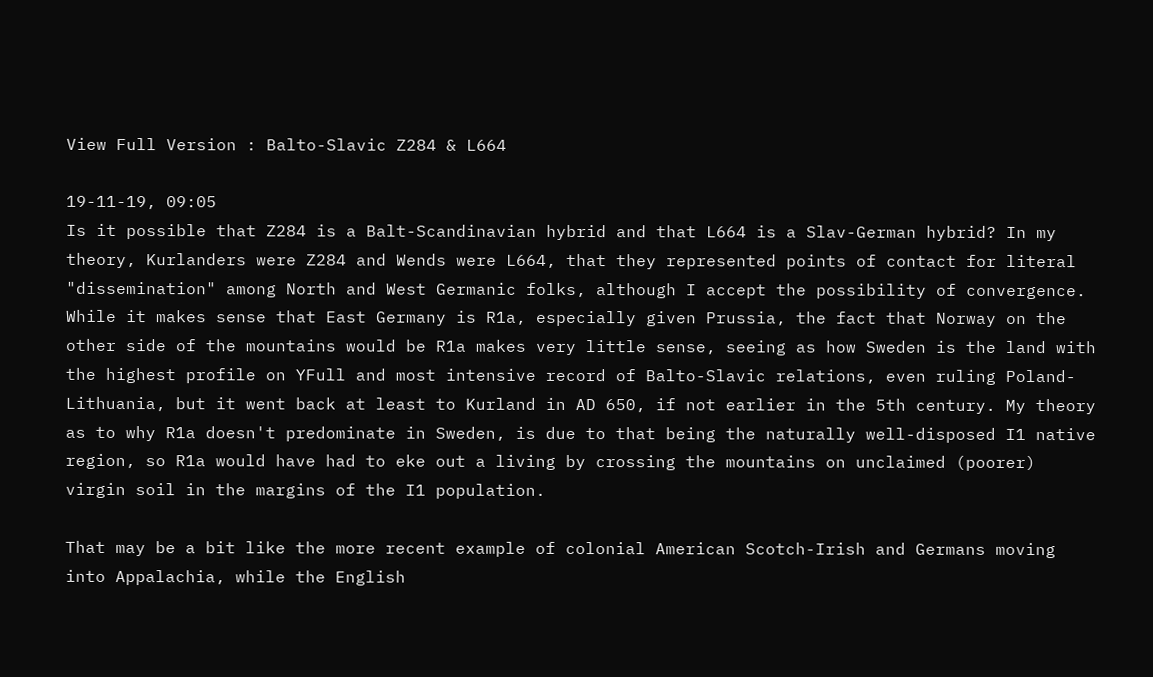View Full Version : Balto-Slavic Z284 & L664

19-11-19, 09:05
Is it possible that Z284 is a Balt-Scandinavian hybrid and that L664 is a Slav-German hybrid? In my theory, Kurlanders were Z284 and Wends were L664, that they represented points of contact for literal "dissemination" among North and West Germanic folks, although I accept the possibility of convergence. While it makes sense that East Germany is R1a, especially given Prussia, the fact that Norway on the other side of the mountains would be R1a makes very little sense, seeing as how Sweden is the land with the highest profile on YFull and most intensive record of Balto-Slavic relations, even ruling Poland-Lithuania, but it went back at least to Kurland in AD 650, if not earlier in the 5th century. My theory as to why R1a doesn't predominate in Sweden, is due to that being the naturally well-disposed I1 native region, so R1a would have had to eke out a living by crossing the mountains on unclaimed (poorer) virgin soil in the margins of the I1 population.

That may be a bit like the more recent example of colonial American Scotch-Irish and Germans moving into Appalachia, while the English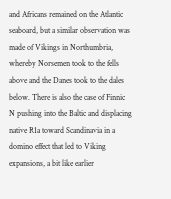and Africans remained on the Atlantic seaboard, but a similar observation was made of Vikings in Northumbria, whereby Norsemen took to the fells above and the Danes took to the dales below. There is also the case of Finnic N pushing into the Baltic and displacing native R1a toward Scandinavia in a domino effect that led to Viking expansions, a bit like earlier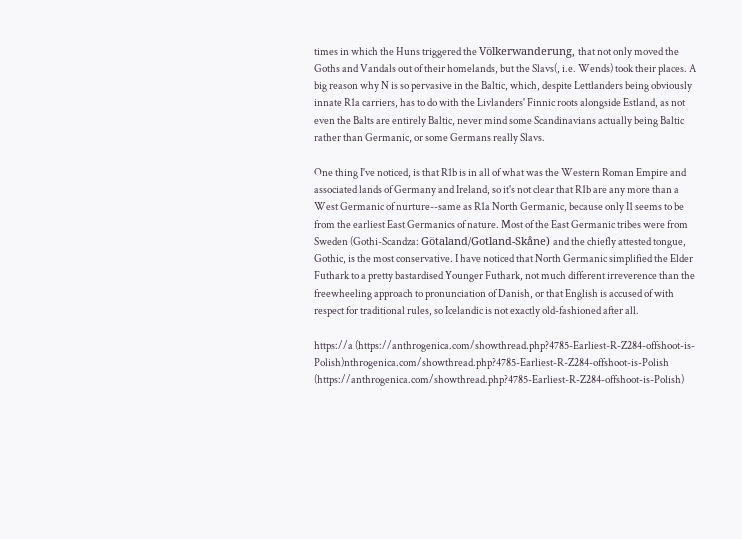times in which the Huns triggered the Völkerwanderung, that not only moved the Goths and Vandals out of their homelands, but the Slavs(, i.e. Wends) took their places. A big reason why N is so pervasive in the Baltic, which, despite Lettlanders being obviously innate R1a carriers, has to do with the Livlanders' Finnic roots alongside Estland, as not even the Balts are entirely Baltic, never mind some Scandinavians actually being Baltic rather than Germanic, or some Germans really Slavs.

One thing I've noticed, is that R1b is in all of what was the Western Roman Empire and associated lands of Germany and Ireland, so it's not clear that R1b are any more than a West Germanic of nurture--same as R1a North Germanic, because only I1 seems to be from the earliest East Germanics of nature. Most of the East Germanic tribes were from Sweden (Gothi-Scandza: Götaland/Gotland-Skåne) and the chiefly attested tongue, Gothic, is the most conservative. I have noticed that North Germanic simplified the Elder Futhark to a pretty bastardised Younger Futhark, not much different irreverence than the freewheeling approach to pronunciation of Danish, or that English is accused of with respect for traditional rules, so Icelandic is not exactly old-fashioned after all.

https://a (https://anthrogenica.com/showthread.php?4785-Earliest-R-Z284-offshoot-is-Polish)nthrogenica.com/showthread.php?4785-Earliest-R-Z284-offshoot-is-Polish (https://anthrogenica.com/showthread.php?4785-Earliest-R-Z284-offshoot-is-Polish)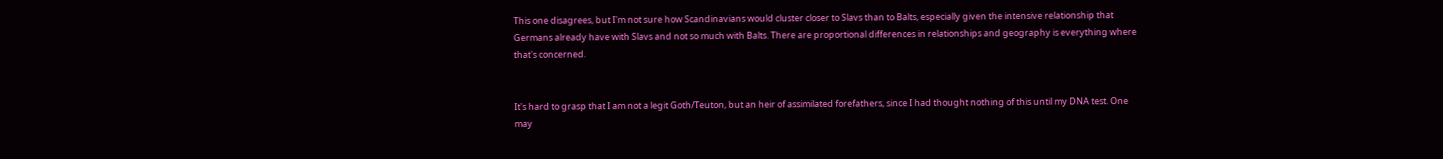This one disagrees, but I'm not sure how Scandinavians would cluster closer to Slavs than to Balts, especially given the intensive relationship that Germans already have with Slavs and not so much with Balts. There are proportional differences in relationships and geography is everything where that's concerned.


It's hard to grasp that I am not a legit Goth/Teuton, but an heir of assimilated forefathers, since I had thought nothing of this until my DNA test. One may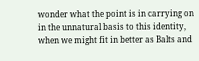wonder what the point is in carrying on in the unnatural basis to this identity, when we might fit in better as Balts and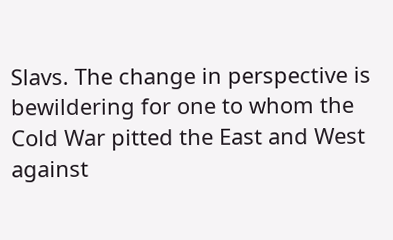Slavs. The change in perspective is bewildering for one to whom the Cold War pitted the East and West against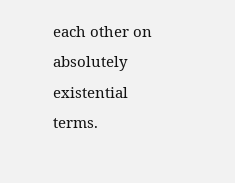each other on absolutely existential terms.